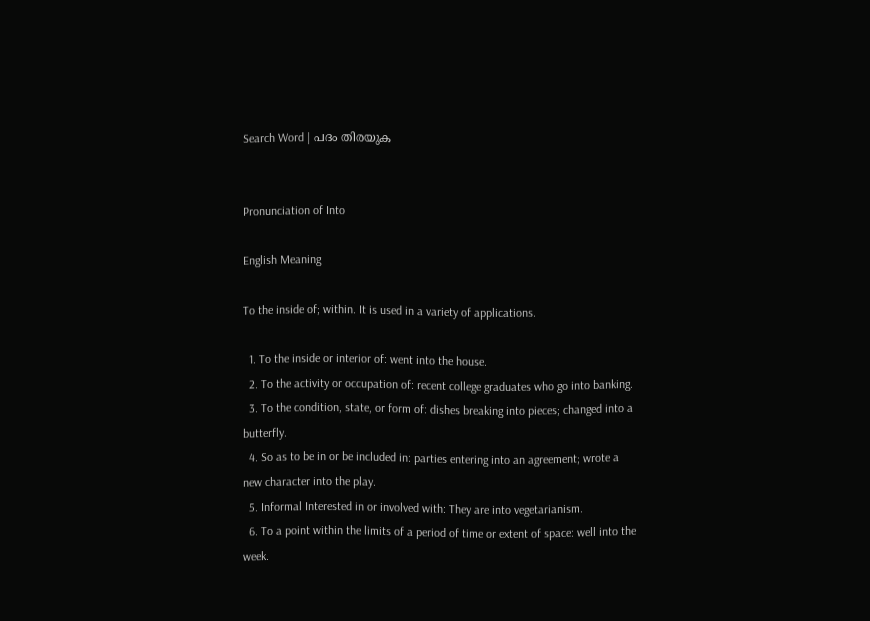Search Word | പദം തിരയുക


Pronunciation of Into

English Meaning

To the inside of; within. It is used in a variety of applications.

  1. To the inside or interior of: went into the house.
  2. To the activity or occupation of: recent college graduates who go into banking.
  3. To the condition, state, or form of: dishes breaking into pieces; changed into a butterfly.
  4. So as to be in or be included in: parties entering into an agreement; wrote a new character into the play.
  5. Informal Interested in or involved with: They are into vegetarianism.
  6. To a point within the limits of a period of time or extent of space: well into the week.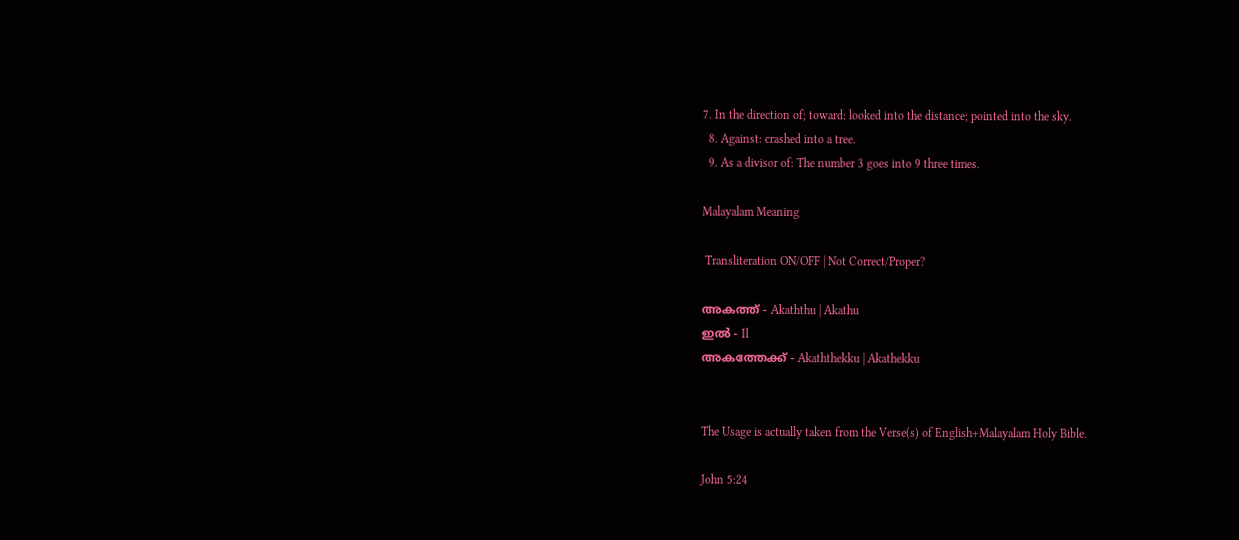7. In the direction of; toward: looked into the distance; pointed into the sky.
  8. Against: crashed into a tree.
  9. As a divisor of: The number 3 goes into 9 three times.

Malayalam Meaning

 Transliteration ON/OFF | Not Correct/Proper?

അകത്ത്‌ - Akaththu | Akathu
ഇല്‍ - Il
അകത്തേക്ക്‌ - Akaththekku | Akathekku


The Usage is actually taken from the Verse(s) of English+Malayalam Holy Bible.

John 5:24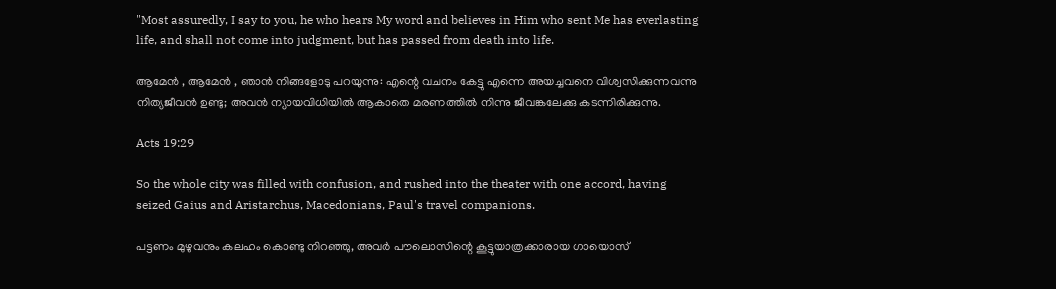"Most assuredly, I say to you, he who hears My word and believes in Him who sent Me has everlasting life, and shall not come into judgment, but has passed from death into life.

ആമേൻ , ആമേൻ , ഞാൻ നിങ്ങളോടു പറയുന്നു: എന്റെ വചനം കേട്ടു എന്നെ അയച്ചവനെ വിശ്വസിക്കുന്നവന്നു നിത്യജീവൻ ഉണ്ടു; അവൻ ന്യായവിധിയിൽ ആകാതെ മരണത്തിൽ നിന്നു ജീവങ്കലേക്കു കടന്നിരിക്കുന്നു.

Acts 19:29

So the whole city was filled with confusion, and rushed into the theater with one accord, having seized Gaius and Aristarchus, Macedonians, Paul's travel companions.

പട്ടണം മുഴുവനും കലഹം കൊണ്ടു നിറഞ്ഞു, അവർ പൗലൊസിന്റെ കൂട്ടുയാത്രക്കാരായ ഗായൊസ്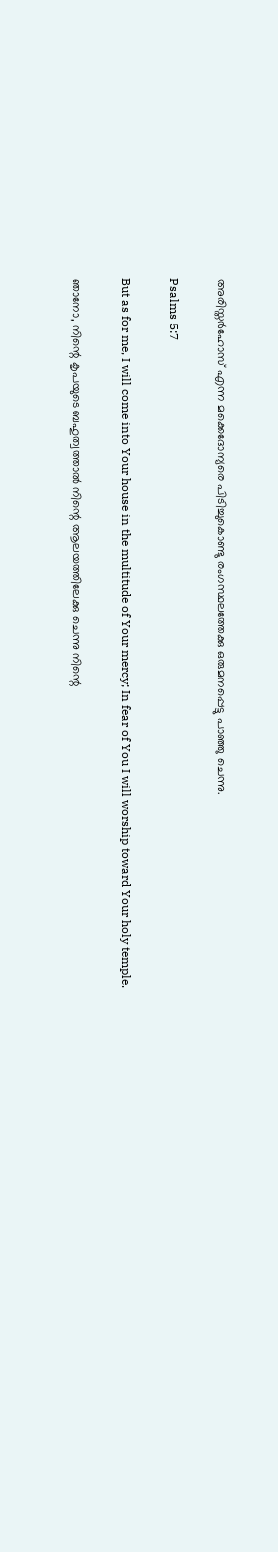അരിസ്തർഹോസ് എന്ന മക്കെദോന്യരെ പിടിച്ചുകൊണ്ടു രംഗസ്ഥലത്തേക്കു ഒരുമനപ്പെട്ടു പാഞ്ഞു ചെന്നു.

Psalms 5:7

But as for me, I will come into Your house in the multitude of Your mercy; In fear of You I will worship toward Your holy temple.

ഞാനോ, നിന്റെ കൃപയുടെ ബഹുത്വത്താൽ നിന്റെ ആലയത്തിലേക്കു ചെന്നു നിന്റെ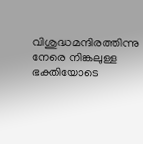വിശുദ്ധമന്ദിരത്തിന്നു നേരെ നിങ്കലുള്ള ഭക്തിയോടെ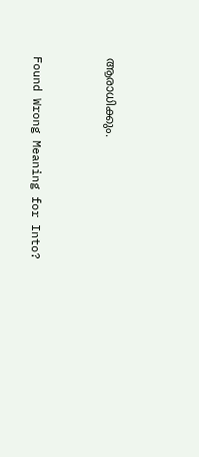ആരാധിക്കും.


Found Wrong Meaning for Into?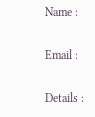Name :

Email :

Details :